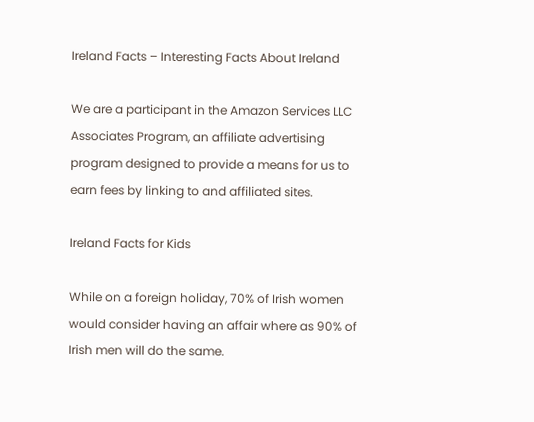Ireland Facts – Interesting Facts About Ireland

We are a participant in the Amazon Services LLC Associates Program, an affiliate advertising program designed to provide a means for us to earn fees by linking to and affiliated sites.

Ireland Facts for Kids

While on a foreign holiday, 70% of Irish women would consider having an affair where as 90% of Irish men will do the same.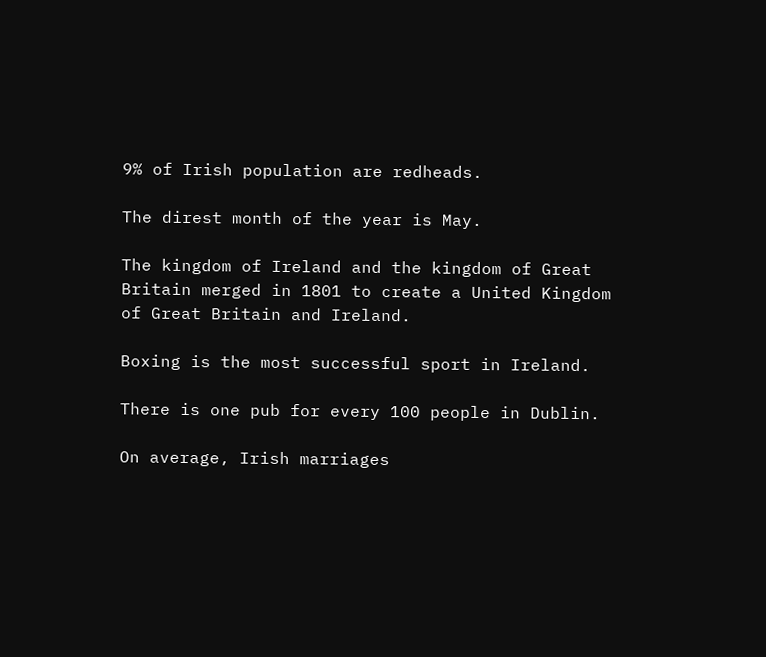9% of Irish population are redheads.

The direst month of the year is May.

The kingdom of Ireland and the kingdom of Great Britain merged in 1801 to create a United Kingdom of Great Britain and Ireland.

Boxing is the most successful sport in Ireland.

There is one pub for every 100 people in Dublin.

On average, Irish marriages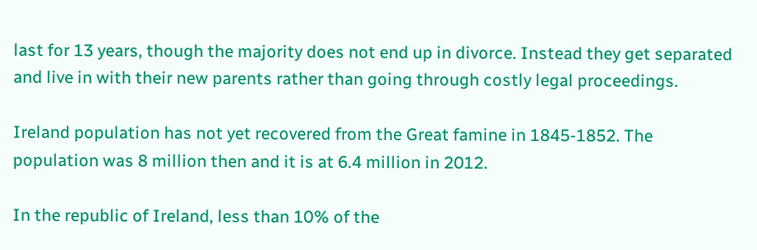last for 13 years, though the majority does not end up in divorce. Instead they get separated and live in with their new parents rather than going through costly legal proceedings.

Ireland population has not yet recovered from the Great famine in 1845-1852. The population was 8 million then and it is at 6.4 million in 2012.

In the republic of Ireland, less than 10% of the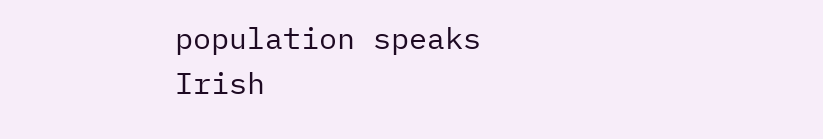population speaks Irish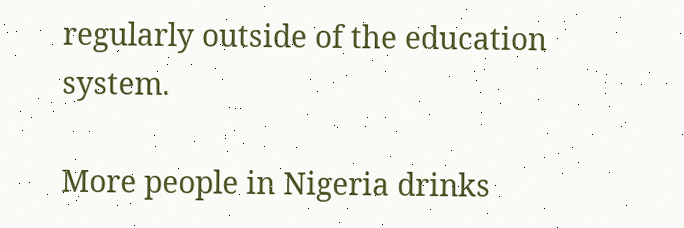regularly outside of the education system.

More people in Nigeria drinks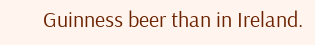Guinness beer than in Ireland.